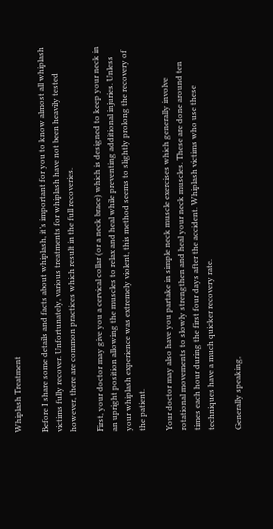Whiplash Treatment

Before I share some details and facts about whiplash, it’s important for you to know almost all whiplash victims fully recover. Unfortunately, various treatments for whiplash have not been heavily tested however, there are common practices which result in the full recoveries.

First, your doctor may give you a cervical collar (or a neck brace) which is designed to keep your neck in an upright position allowing the muscles to relax and heal while preventing additional injuries. Unless your whiplash experience was extremely violent, this method seems to slightly prolong the recovery of the patient.

Your doctor may also have you partake in simple neck muscle exercises which generally involve rotational movements to slowly strengthen and heal your neck muscles. These are done around ten times each hour during the first four days after the accident. Whiplash victims who use these techniques have a much quicker recovery rate.

Generally speaking,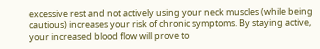excessive rest and not actively using your neck muscles (while being cautious) increases your risk of chronic symptoms. By staying active, your increased blood flow will prove to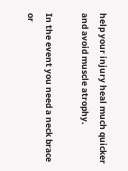help your injury heal much quicker and avoid muscle atrophy.

In the event you need a neck brace or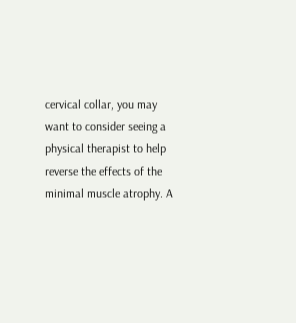cervical collar, you may want to consider seeing a physical therapist to help reverse the effects of the minimal muscle atrophy. A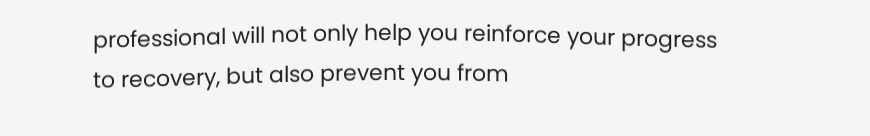professional will not only help you reinforce your progress to recovery, but also prevent you from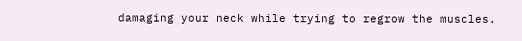damaging your neck while trying to regrow the muscles.